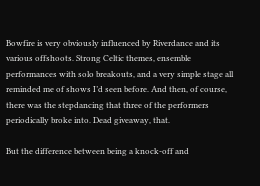Bowfire is very obviously influenced by Riverdance and its various offshoots. Strong Celtic themes, ensemble performances with solo breakouts, and a very simple stage all reminded me of shows I’d seen before. And then, of course, there was the stepdancing that three of the performers periodically broke into. Dead giveaway, that.

But the difference between being a knock-off and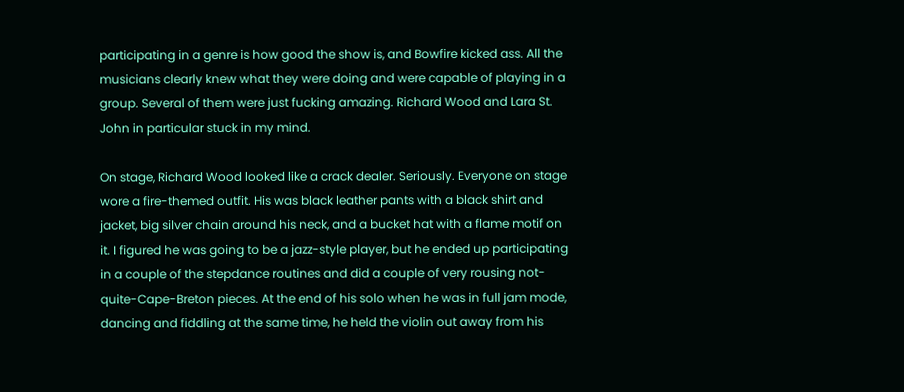participating in a genre is how good the show is, and Bowfire kicked ass. All the musicians clearly knew what they were doing and were capable of playing in a group. Several of them were just fucking amazing. Richard Wood and Lara St. John in particular stuck in my mind.

On stage, Richard Wood looked like a crack dealer. Seriously. Everyone on stage wore a fire-themed outfit. His was black leather pants with a black shirt and jacket, big silver chain around his neck, and a bucket hat with a flame motif on it. I figured he was going to be a jazz-style player, but he ended up participating in a couple of the stepdance routines and did a couple of very rousing not-quite-Cape-Breton pieces. At the end of his solo when he was in full jam mode, dancing and fiddling at the same time, he held the violin out away from his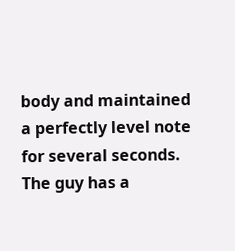body and maintained a perfectly level note for several seconds. The guy has a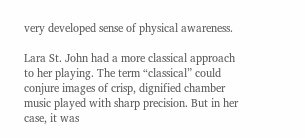very developed sense of physical awareness.

Lara St. John had a more classical approach to her playing. The term “classical” could conjure images of crisp, dignified chamber music played with sharp precision. But in her case, it was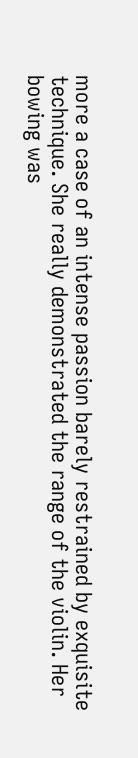more a case of an intense passion barely restrained by exquisite technique. She really demonstrated the range of the violin. Her bowing was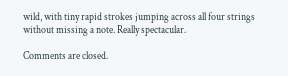wild, with tiny rapid strokes jumping across all four strings without missing a note. Really spectacular.

Comments are closed.